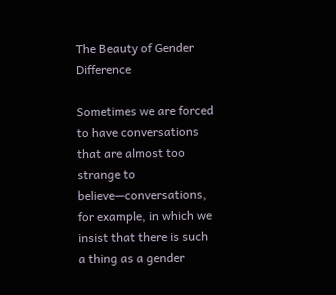The Beauty of Gender Difference

Sometimes we are forced to have conversations that are almost too strange to believe—conversations, for example, in which we insist that there is such a thing as a gender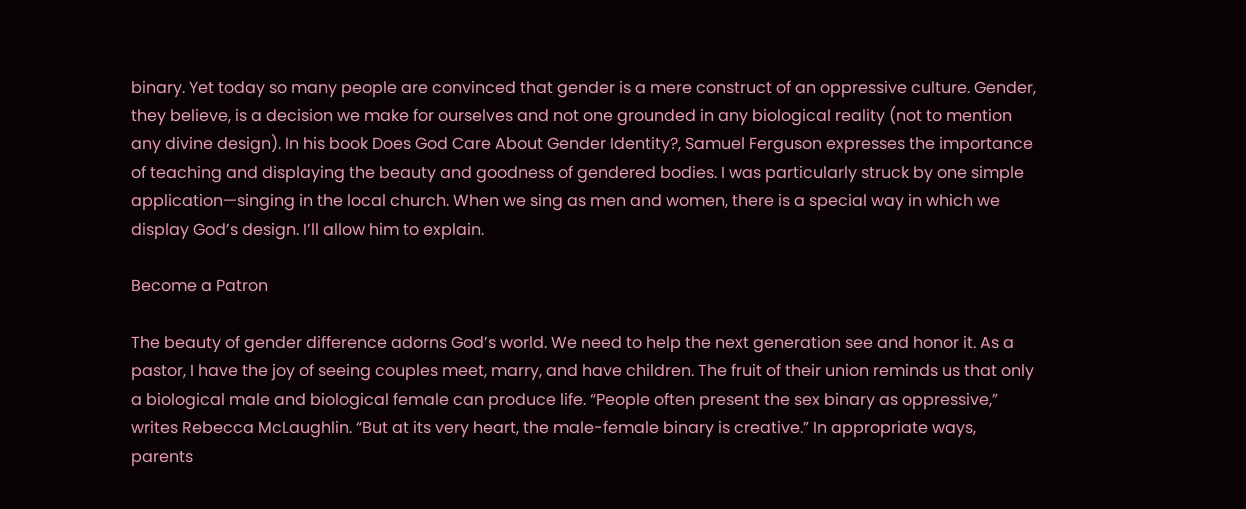binary. Yet today so many people are convinced that gender is a mere construct of an oppressive culture. Gender, they believe, is a decision we make for ourselves and not one grounded in any biological reality (not to mention any divine design). In his book Does God Care About Gender Identity?, Samuel Ferguson expresses the importance of teaching and displaying the beauty and goodness of gendered bodies. I was particularly struck by one simple application—singing in the local church. When we sing as men and women, there is a special way in which we display God’s design. I’ll allow him to explain.

Become a Patron

The beauty of gender difference adorns God’s world. We need to help the next generation see and honor it. As a pastor, I have the joy of seeing couples meet, marry, and have children. The fruit of their union reminds us that only a biological male and biological female can produce life. “People often present the sex binary as oppressive,” writes Rebecca McLaughlin. “But at its very heart, the male-female binary is creative.” In appropriate ways, parents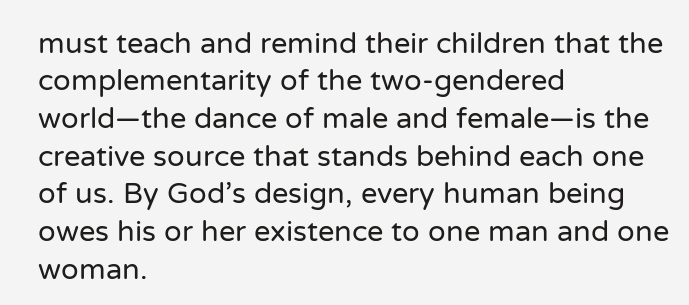must teach and remind their children that the complementarity of the two-gendered world—the dance of male and female—is the creative source that stands behind each one of us. By God’s design, every human being owes his or her existence to one man and one woman.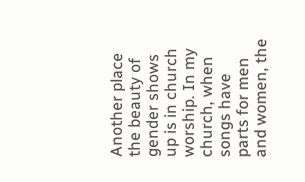Another place the beauty of gender shows up is in church worship. In my church, when songs have parts for men and women, the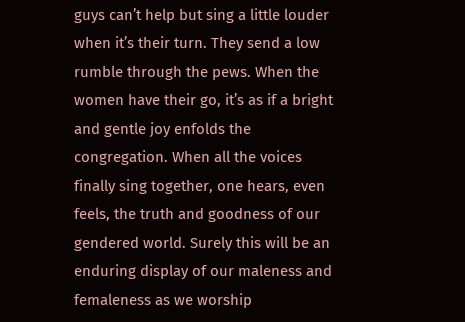guys can’t help but sing a little louder when it’s their turn. They send a low rumble through the pews. When the women have their go, it’s as if a bright and gentle joy enfolds the congregation. When all the voices finally sing together, one hears, even feels, the truth and goodness of our gendered world. Surely this will be an enduring display of our maleness and femaleness as we worship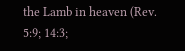the Lamb in heaven (Rev. 5:9; 14:3;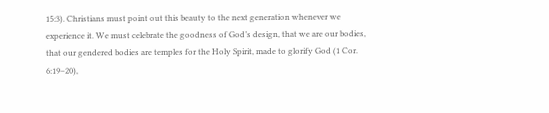15:3). Christians must point out this beauty to the next generation whenever we experience it. We must celebrate the goodness of God’s design, that we are our bodies, that our gendered bodies are temples for the Holy Spirit, made to glorify God (1 Cor. 6:19–20),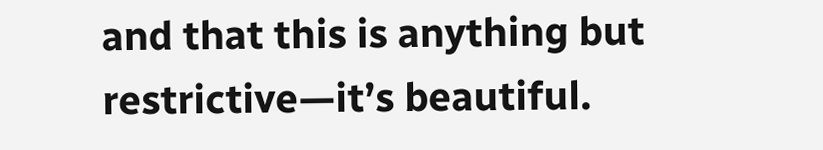and that this is anything but restrictive—it’s beautiful.